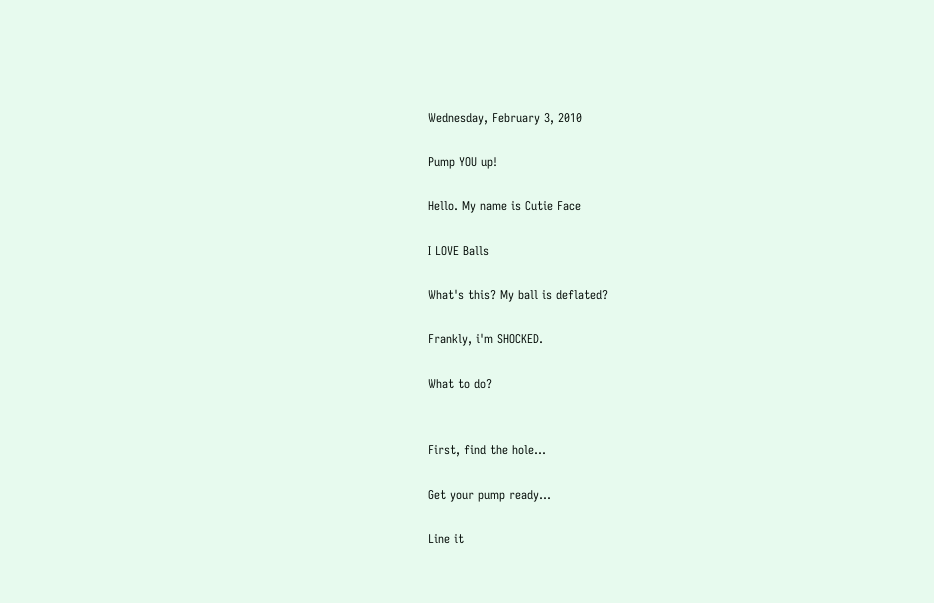Wednesday, February 3, 2010

Pump YOU up!

Hello. My name is Cutie Face

I LOVE Balls

What's this? My ball is deflated?

Frankly, i'm SHOCKED.

What to do?


First, find the hole...

Get your pump ready...

Line it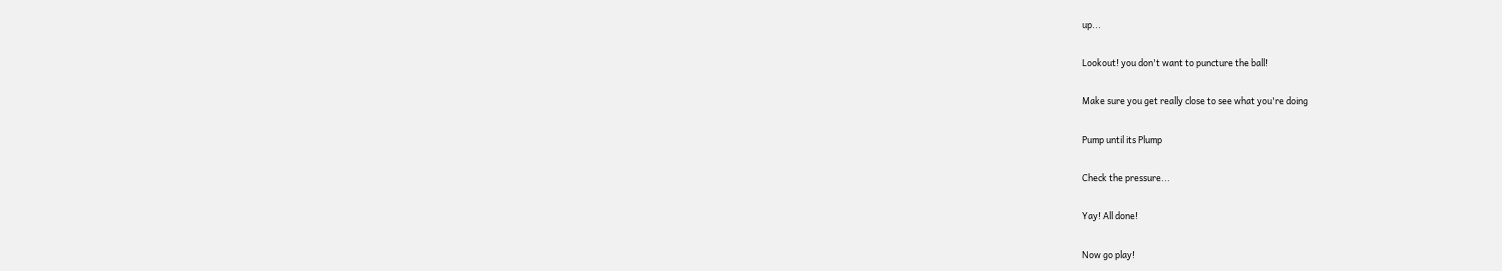up...

Lookout! you don't want to puncture the ball!

Make sure you get really close to see what you're doing

Pump until its Plump

Check the pressure...

Yay! All done!

Now go play!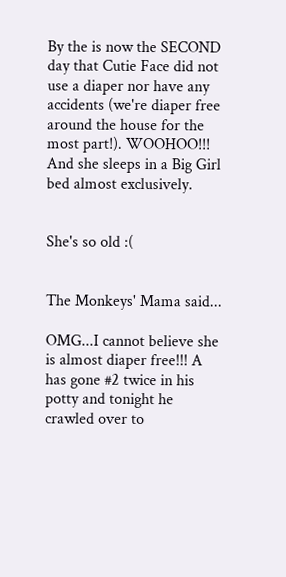By the is now the SECOND day that Cutie Face did not use a diaper nor have any accidents (we're diaper free around the house for the most part!). WOOHOO!!! And she sleeps in a Big Girl bed almost exclusively.


She's so old :(


The Monkeys' Mama said...

OMG...I cannot believe she is almost diaper free!!! A has gone #2 twice in his potty and tonight he crawled over to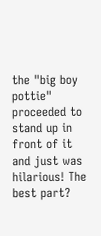the "big boy pottie" proceeded to stand up in front of it and just was hilarious! The best part?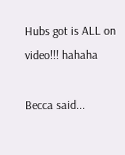Hubs got is ALL on video!!! hahaha

Becca said...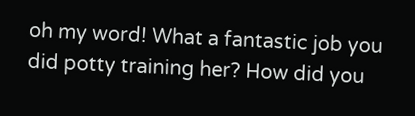oh my word! What a fantastic job you did potty training her? How did you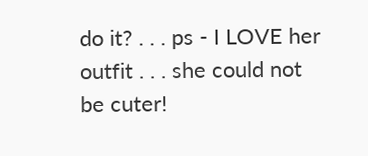do it? . . . ps - I LOVE her outfit . . . she could not be cuter!